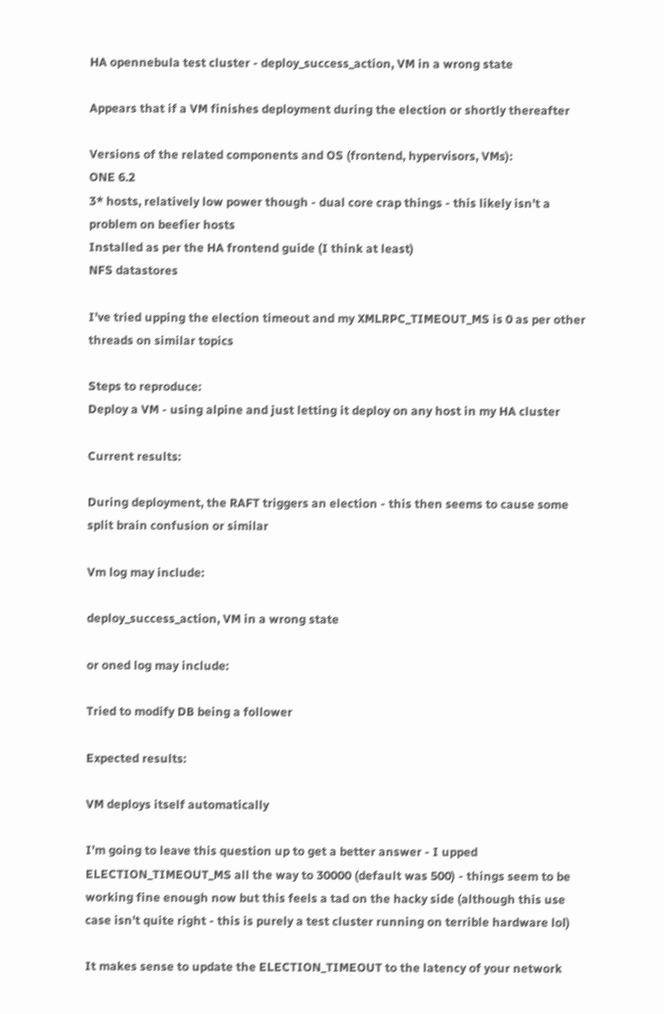HA opennebula test cluster - deploy_success_action, VM in a wrong state

Appears that if a VM finishes deployment during the election or shortly thereafter

Versions of the related components and OS (frontend, hypervisors, VMs):
ONE 6.2
3* hosts, relatively low power though - dual core crap things - this likely isn’t a problem on beefier hosts
Installed as per the HA frontend guide (I think at least)
NFS datastores

I’ve tried upping the election timeout and my XMLRPC_TIMEOUT_MS is 0 as per other threads on similar topics

Steps to reproduce:
Deploy a VM - using alpine and just letting it deploy on any host in my HA cluster

Current results:

During deployment, the RAFT triggers an election - this then seems to cause some split brain confusion or similar

Vm log may include:

deploy_success_action, VM in a wrong state

or oned log may include:

Tried to modify DB being a follower

Expected results:

VM deploys itself automatically

I’m going to leave this question up to get a better answer - I upped ELECTION_TIMEOUT_MS all the way to 30000 (default was 500) - things seem to be working fine enough now but this feels a tad on the hacky side (although this use case isn’t quite right - this is purely a test cluster running on terrible hardware lol)

It makes sense to update the ELECTION_TIMEOUT to the latency of your network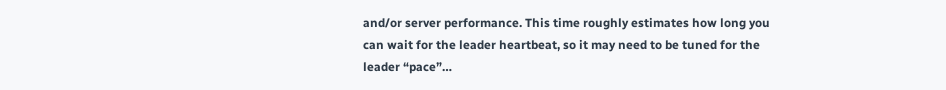and/or server performance. This time roughly estimates how long you can wait for the leader heartbeat, so it may need to be tuned for the leader “pace”…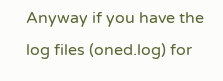Anyway if you have the log files (oned.log) for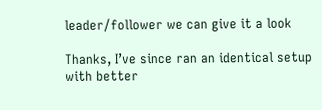leader/follower we can give it a look

Thanks, I’ve since ran an identical setup with better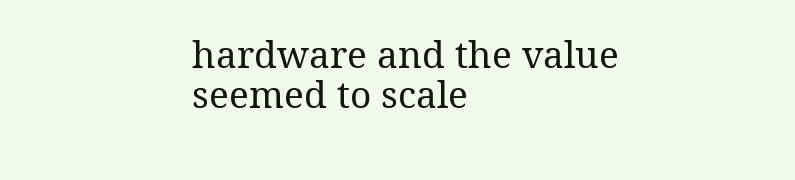hardware and the value seemed to scale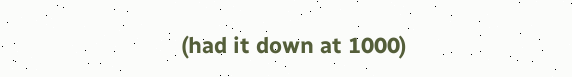(had it down at 1000)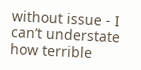without issue - I can’t understate how terrible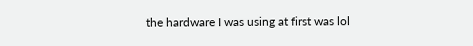the hardware I was using at first was lol